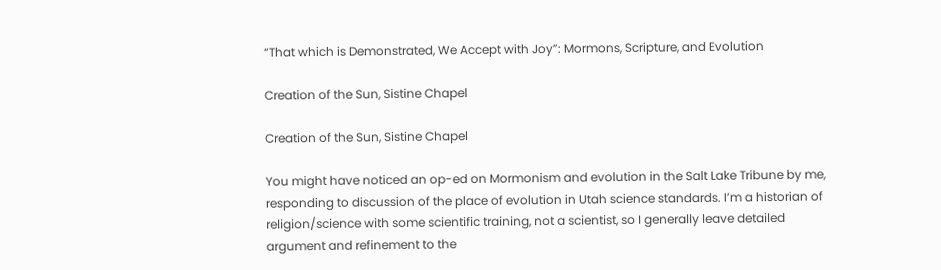“That which is Demonstrated, We Accept with Joy”: Mormons, Scripture, and Evolution

Creation of the Sun, Sistine Chapel

Creation of the Sun, Sistine Chapel

You might have noticed an op-ed on Mormonism and evolution in the Salt Lake Tribune by me, responding to discussion of the place of evolution in Utah science standards. I’m a historian of religion/science with some scientific training, not a scientist, so I generally leave detailed argument and refinement to the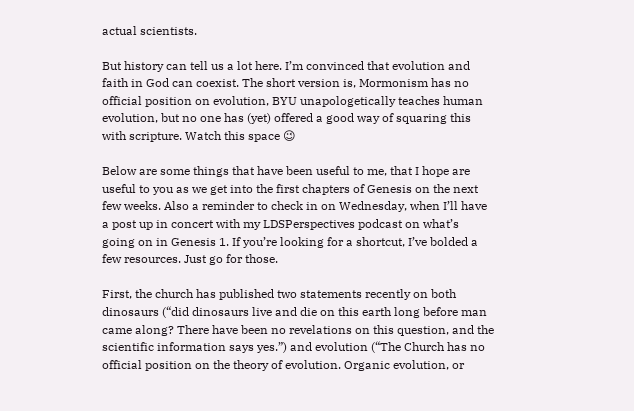actual scientists.

But history can tell us a lot here. I’m convinced that evolution and faith in God can coexist. The short version is, Mormonism has no official position on evolution, BYU unapologetically teaches human evolution, but no one has (yet) offered a good way of squaring this with scripture. Watch this space 😉

Below are some things that have been useful to me, that I hope are useful to you as we get into the first chapters of Genesis on the next few weeks. Also a reminder to check in on Wednesday, when I’ll have a post up in concert with my LDSPerspectives podcast on what’s going on in Genesis 1. If you’re looking for a shortcut, I’ve bolded a few resources. Just go for those.

First, the church has published two statements recently on both dinosaurs (“did dinosaurs live and die on this earth long before man came along? There have been no revelations on this question, and the scientific information says yes.”) and evolution (“The Church has no official position on the theory of evolution. Organic evolution, or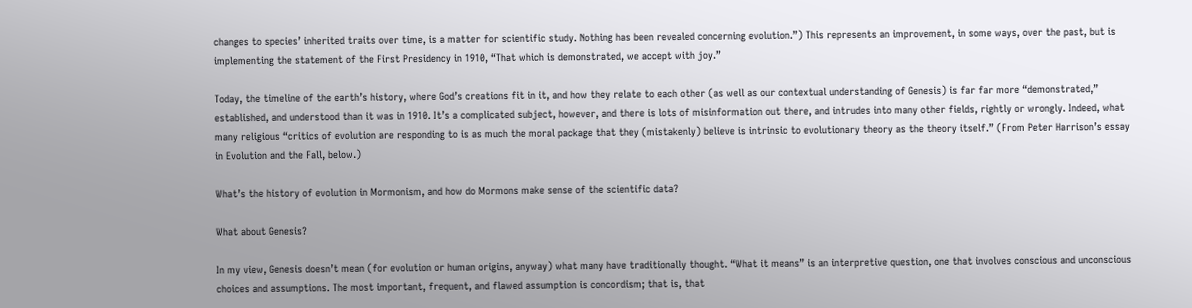changes to species’ inherited traits over time, is a matter for scientific study. Nothing has been revealed concerning evolution.”) This represents an improvement, in some ways, over the past, but is implementing the statement of the First Presidency in 1910, “That which is demonstrated, we accept with joy.”

Today, the timeline of the earth’s history, where God’s creations fit in it, and how they relate to each other (as well as our contextual understanding of Genesis) is far far more “demonstrated,” established, and understood than it was in 1910. It’s a complicated subject, however, and there is lots of misinformation out there, and intrudes into many other fields, rightly or wrongly. Indeed, what many religious “critics of evolution are responding to is as much the moral package that they (mistakenly) believe is intrinsic to evolutionary theory as the theory itself.” (From Peter Harrison’s essay in Evolution and the Fall, below.)

What’s the history of evolution in Mormonism, and how do Mormons make sense of the scientific data?

What about Genesis?

In my view, Genesis doesn’t mean (for evolution or human origins, anyway) what many have traditionally thought. “What it means” is an interpretive question, one that involves conscious and unconscious choices and assumptions. The most important, frequent, and flawed assumption is concordism; that is, that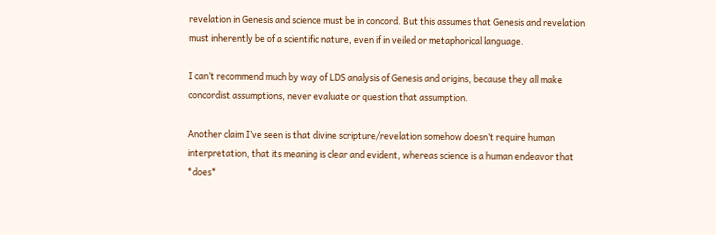revelation in Genesis and science must be in concord. But this assumes that Genesis and revelation must inherently be of a scientific nature, even if in veiled or metaphorical language.

I can’t recommend much by way of LDS analysis of Genesis and origins, because they all make concordist assumptions, never evaluate or question that assumption.

Another claim I’ve seen is that divine scripture/revelation somehow doesn’t require human interpretation, that its meaning is clear and evident, whereas science is a human endeavor that *does*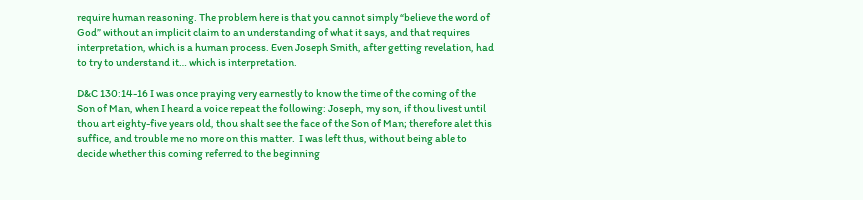require human reasoning. The problem here is that you cannot simply “believe the word of God” without an implicit claim to an understanding of what it says, and that requires interpretation, which is a human process. Even Joseph Smith, after getting revelation, had to try to understand it… which is interpretation.

D&C 130:14-16 I was once praying very earnestly to know the time of the coming of the Son of Man, when I heard a voice repeat the following: Joseph, my son, if thou livest until thou art eighty-five years old, thou shalt see the face of the Son of Man; therefore alet this suffice, and trouble me no more on this matter.  I was left thus, without being able to decide whether this coming referred to the beginning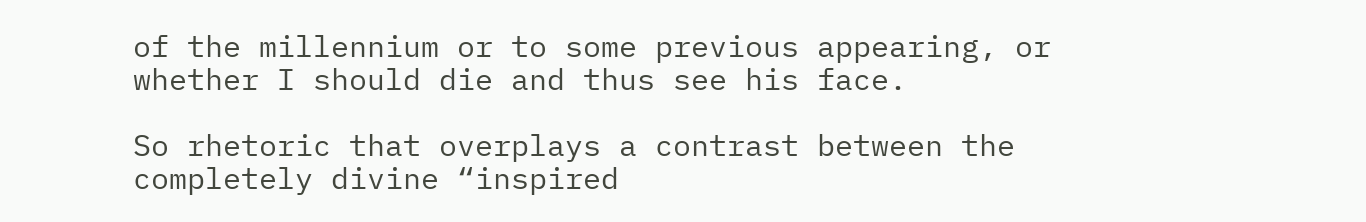of the millennium or to some previous appearing, or whether I should die and thus see his face.

So rhetoric that overplays a contrast between the completely divine “inspired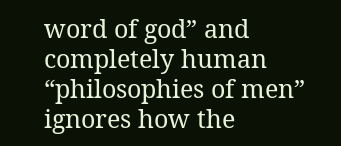word of god” and completely human “philosophies of men” ignores how the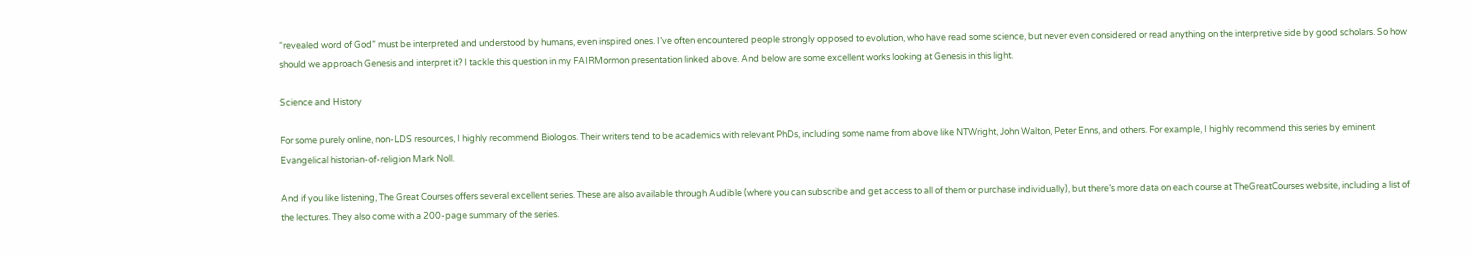“revealed word of God” must be interpreted and understood by humans, even inspired ones. I’ve often encountered people strongly opposed to evolution, who have read some science, but never even considered or read anything on the interpretive side by good scholars. So how should we approach Genesis and interpret it? I tackle this question in my FAIRMormon presentation linked above. And below are some excellent works looking at Genesis in this light.

Science and History

For some purely online, non-LDS resources, I highly recommend Biologos. Their writers tend to be academics with relevant PhDs, including some name from above like NTWright, John Walton, Peter Enns, and others. For example, I highly recommend this series by eminent Evangelical historian-of-religion Mark Noll.

And if you like listening, The Great Courses offers several excellent series. These are also available through Audible (where you can subscribe and get access to all of them or purchase individually), but there’s more data on each course at TheGreatCourses website, including a list of the lectures. They also come with a 200-page summary of the series.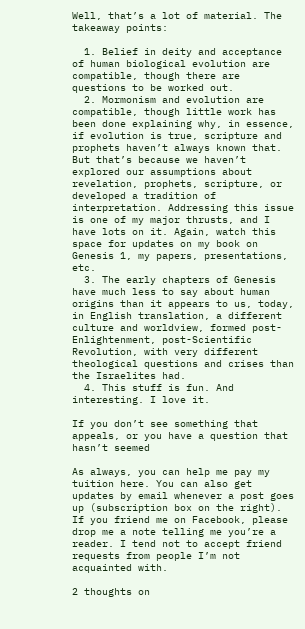Well, that’s a lot of material. The takeaway points:

  1. Belief in deity and acceptance of human biological evolution are compatible, though there are questions to be worked out.
  2. Mormonism and evolution are compatible, though little work has been done explaining why, in essence, if evolution is true, scripture and prophets haven’t always known that.  But that’s because we haven’t explored our assumptions about revelation, prophets, scripture, or developed a tradition of interpretation. Addressing this issue is one of my major thrusts, and I have lots on it. Again, watch this space for updates on my book on Genesis 1, my papers, presentations, etc.
  3. The early chapters of Genesis have much less to say about human origins than it appears to us, today, in English translation, a different culture and worldview, formed post-Enlightenment, post-Scientific Revolution, with very different theological questions and crises than the Israelites had.
  4. This stuff is fun. And interesting. I love it.

If you don’t see something that appeals, or you have a question that hasn’t seemed

As always, you can help me pay my tuition here. You can also get updates by email whenever a post goes up (subscription box on the right). If you friend me on Facebook, please drop me a note telling me you’re a reader. I tend not to accept friend requests from people I’m not acquainted with.

2 thoughts on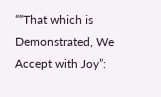““That which is Demonstrated, We Accept with Joy”: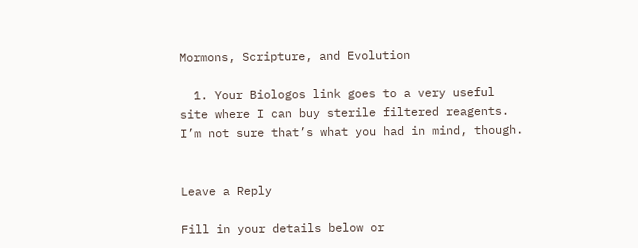Mormons, Scripture, and Evolution

  1. Your Biologos link goes to a very useful site where I can buy sterile filtered reagents. I’m not sure that’s what you had in mind, though.


Leave a Reply

Fill in your details below or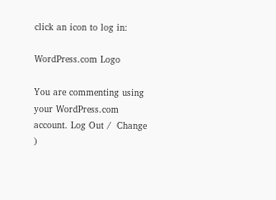click an icon to log in:

WordPress.com Logo

You are commenting using your WordPress.com account. Log Out /  Change )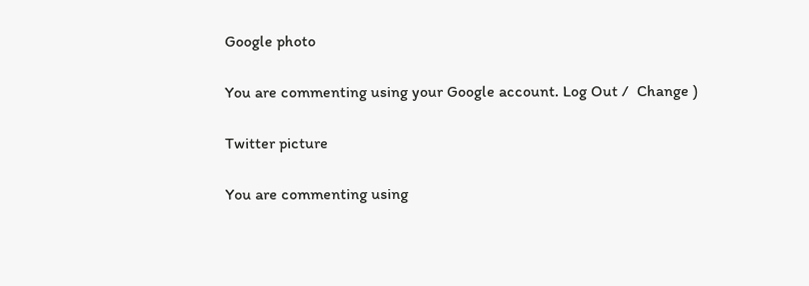Google photo

You are commenting using your Google account. Log Out /  Change )

Twitter picture

You are commenting using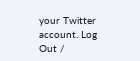your Twitter account. Log Out /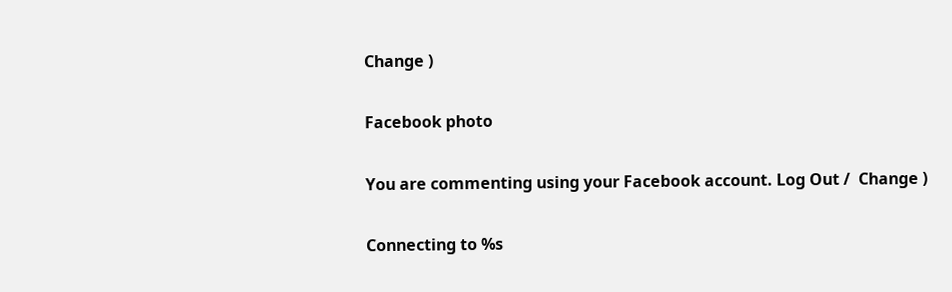Change )

Facebook photo

You are commenting using your Facebook account. Log Out /  Change )

Connecting to %s